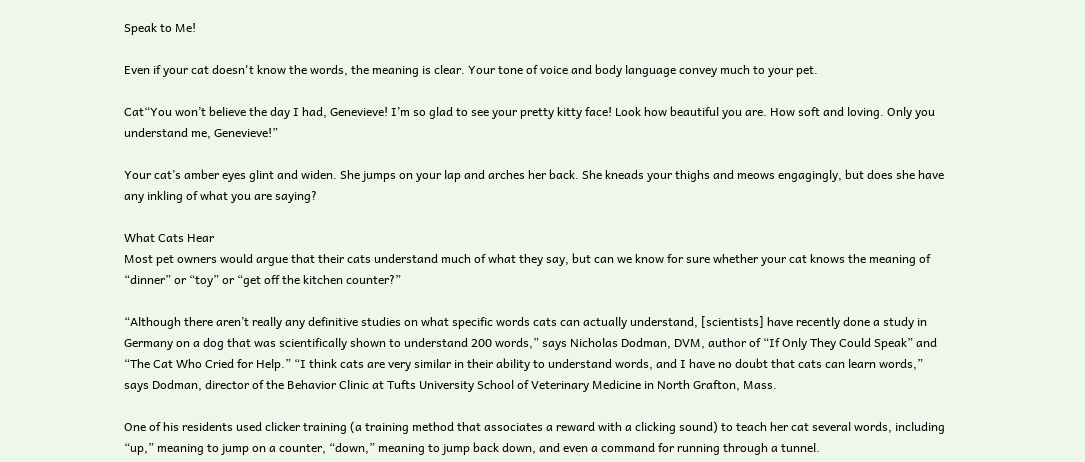Speak to Me!

Even if your cat doesn't know the words, the meaning is clear. Your tone of voice and body language convey much to your pet.

Cat“You won’t believe the day I had, Genevieve! I’m so glad to see your pretty kitty face! Look how beautiful you are. How soft and loving. Only you understand me, Genevieve!”

Your cat’s amber eyes glint and widen. She jumps on your lap and arches her back. She kneads your thighs and meows engagingly, but does she have any inkling of what you are saying?

What Cats Hear
Most pet owners would argue that their cats understand much of what they say, but can we know for sure whether your cat knows the meaning of “dinner” or “toy” or “get off the kitchen counter?”

“Although there aren’t really any definitive studies on what specific words cats can actually understand, [scientists] have recently done a study in Germany on a dog that was scientifically shown to understand 200 words,” says Nicholas Dodman, DVM, author of “If Only They Could Speak” and “The Cat Who Cried for Help.” “I think cats are very similar in their ability to understand words, and I have no doubt that cats can learn words,” says Dodman, director of the Behavior Clinic at Tufts University School of Veterinary Medicine in North Grafton, Mass.

One of his residents used clicker training (a training method that associates a reward with a clicking sound) to teach her cat several words, including “up,” meaning to jump on a counter, “down,” meaning to jump back down, and even a command for running through a tunnel.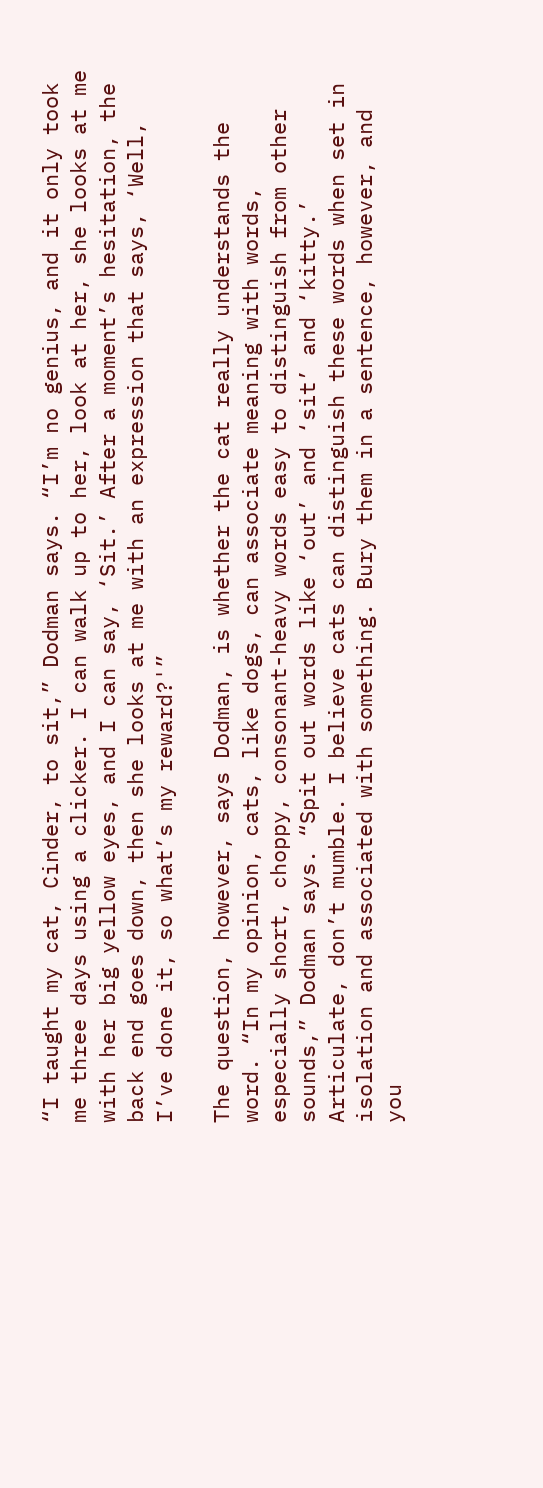“I taught my cat, Cinder, to sit,” Dodman says. “I’m no genius, and it only took me three days using a clicker. I can walk up to her, look at her, she looks at me with her big yellow eyes, and I can say, ‘Sit.’ After a moment’s hesitation, the back end goes down, then she looks at me with an expression that says, ‘Well, I’ve done it, so what’s my reward?'”

The question, however, says Dodman, is whether the cat really understands the word. “In my opinion, cats, like dogs, can associate meaning with words, especially short, choppy, consonant-heavy words easy to distinguish from other sounds,” Dodman says. “Spit out words like ‘out’ and ‘sit’ and ‘kitty.’ Articulate, don’t mumble. I believe cats can distinguish these words when set in isolation and associated with something. Bury them in a sentence, however, and you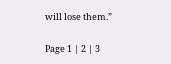will lose them.”

Page 1 | 2 | 3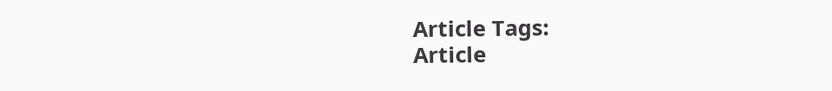Article Tags:
Article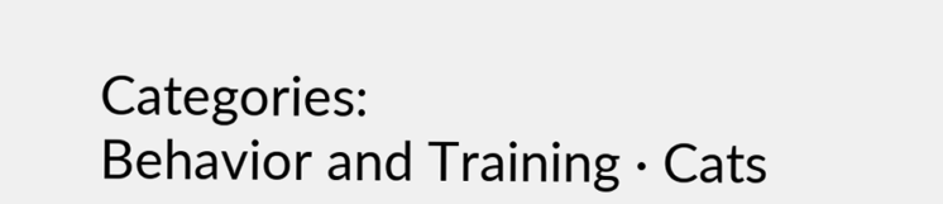Categories:
Behavior and Training · Cats